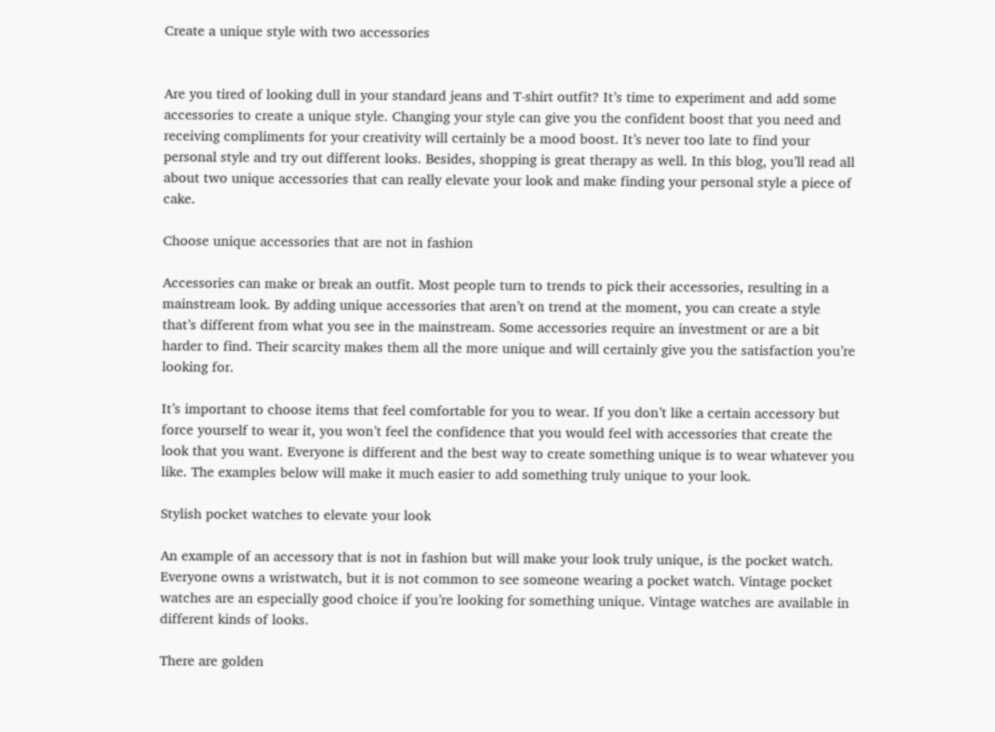Create a unique style with two accessories


Are you tired of looking dull in your standard jeans and T-shirt outfit? It’s time to experiment and add some accessories to create a unique style. Changing your style can give you the confident boost that you need and receiving compliments for your creativity will certainly be a mood boost. It’s never too late to find your personal style and try out different looks. Besides, shopping is great therapy as well. In this blog, you’ll read all about two unique accessories that can really elevate your look and make finding your personal style a piece of cake.

Choose unique accessories that are not in fashion

Accessories can make or break an outfit. Most people turn to trends to pick their accessories, resulting in a mainstream look. By adding unique accessories that aren’t on trend at the moment, you can create a style that’s different from what you see in the mainstream. Some accessories require an investment or are a bit harder to find. Their scarcity makes them all the more unique and will certainly give you the satisfaction you’re looking for.

It’s important to choose items that feel comfortable for you to wear. If you don’t like a certain accessory but force yourself to wear it, you won’t feel the confidence that you would feel with accessories that create the look that you want. Everyone is different and the best way to create something unique is to wear whatever you like. The examples below will make it much easier to add something truly unique to your look.

Stylish pocket watches to elevate your look

An example of an accessory that is not in fashion but will make your look truly unique, is the pocket watch. Everyone owns a wristwatch, but it is not common to see someone wearing a pocket watch. Vintage pocket watches are an especially good choice if you’re looking for something unique. Vintage watches are available in different kinds of looks.

There are golden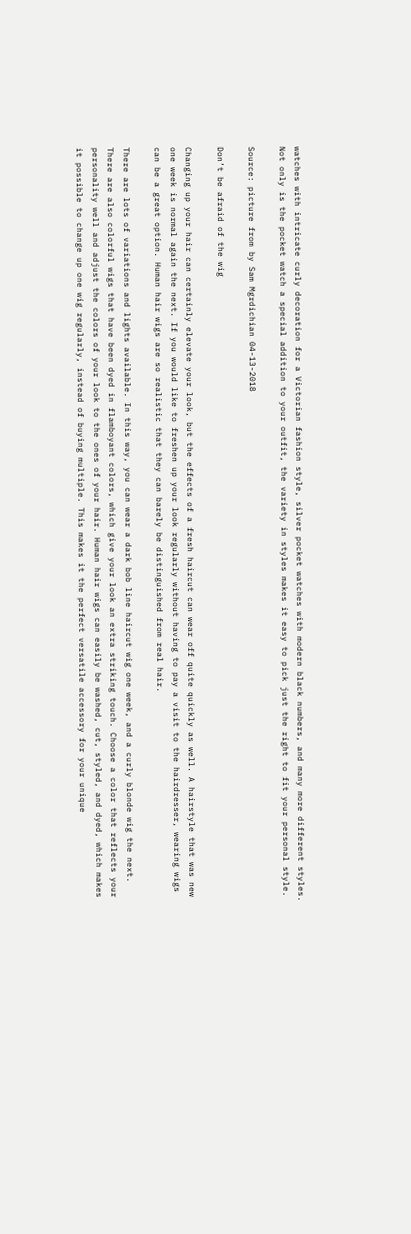watches with intricate curly decoration for a Victorian fashion style, silver pocket watches with modern black numbers, and many more different styles. Not only is the pocket watch a special addition to your outfit, the variety in styles makes it easy to pick just the right to fit your personal style.

Source: picture from by Sam Mgrdichian 04-13-2018

Don’t be afraid of the wig

Changing up your hair can certainly elevate your look, but the effects of a fresh haircut can wear off quite quickly as well. A hairstyle that was new one week is normal again the next. If you would like to freshen up your look regularly without having to pay a visit to the hairdresser, wearing wigs can be a great option. Human hair wigs are so realistic that they can barely be distinguished from real hair.

There are lots of variations and lights available. In this way, you can wear a dark bob line haircut wig one week, and a curly blonde wig the next. There are also colorful wigs that have been dyed in flamboyant colors, which give your look an extra striking touch. Choose a color that reflects your personality well and adjust the colors of your look to the ones of your hair. Human hair wigs can easily be washed, cut, styled, and dyed, which makes it possible to change up one wig regularly, instead of buying multiple. This makes it the perfect versatile accessory for your unique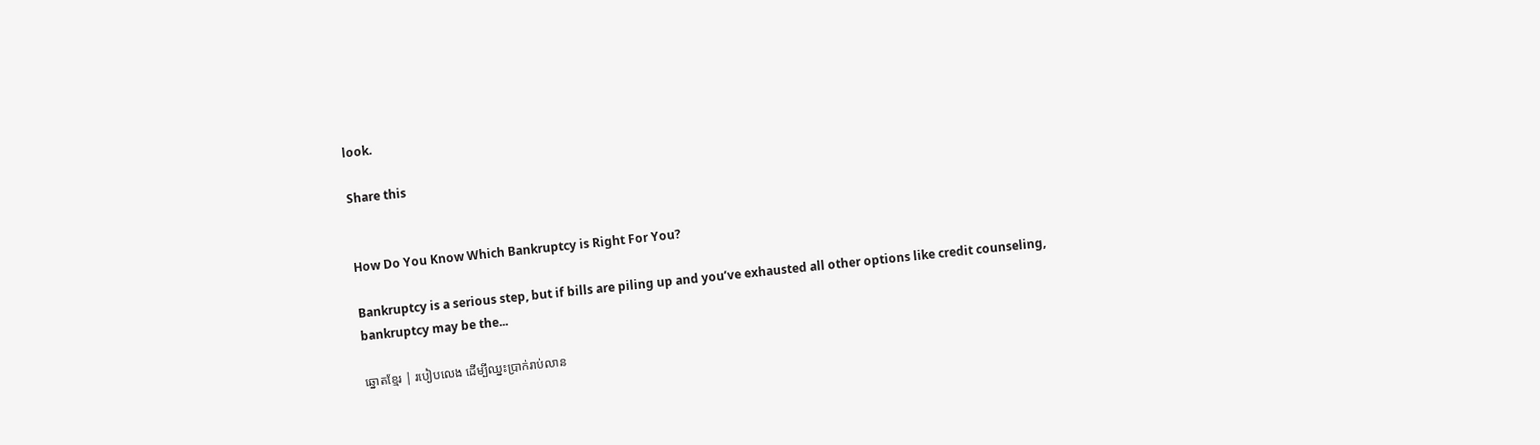look.

Share this


How Do You Know Which Bankruptcy is Right For You?

Bankruptcy is a serious step, but if bills are piling up and you’ve exhausted all other options like credit counseling, bankruptcy may be the...

ឆ្នោតខ្មែរ | របៀបលេង ដើម្បីឈ្នះប្រាក់រាប់លាន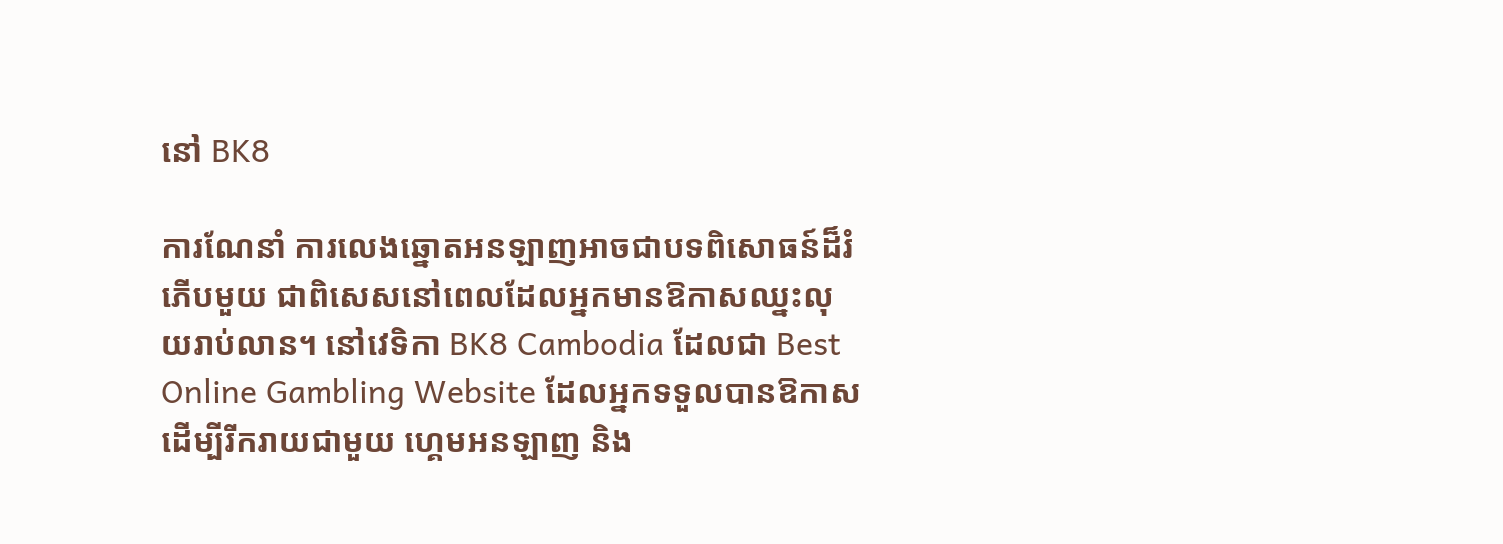នៅ BK8

ការណែនាំ ការលេងឆ្នោតអនឡាញអាចជាបទពិសោធន៍ដ៏រំភើបមួយ ជាពិសេសនៅពេលដែលអ្នកមានឱកាសឈ្នះលុយរាប់លាន។ នៅវេទិកា BK8 Cambodia ដែលជា Best Online Gambling Website ដែលអ្នកទទួលបានឱកាសដើម្បីរីករាយជាមួយ ហ្គេមអនឡាញ និង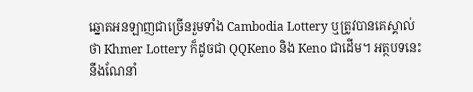ឆ្នោតអនឡាញជាច្រើនរួមទាំង Cambodia Lottery ឬត្រូវបានគេស្គាល់ថា Khmer Lottery ក៏ដូចជា QQKeno និង Keno ជាដើម។ អត្ថបទនេះនឹងណែនាំ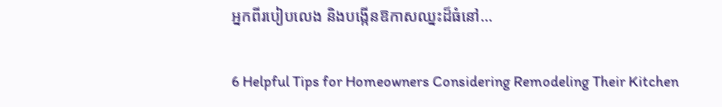អ្នកពីរបៀបលេង និងបង្កើនឱកាសឈ្នះដ៏ធំនៅ...

6 Helpful Tips for Homeowners Considering Remodeling Their Kitchen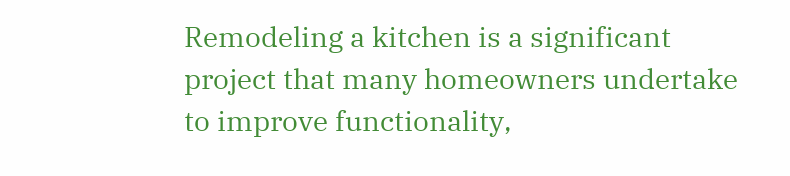Remodeling a kitchen is a significant project that many homeowners undertake to improve functionality,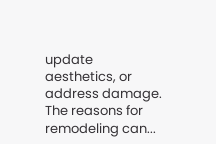update aesthetics, or address damage. The reasons for remodeling can...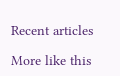Recent articles

More like this